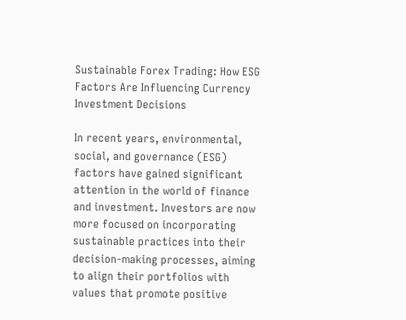Sustainable Forex Trading: How ESG Factors Are Influencing Currency Investment Decisions

In recent years, environmental, social, and governance (ESG) factors have gained significant attention in the world of finance and investment. Investors are now more focused on incorporating sustainable practices into their decision-making processes, aiming to align their portfolios with values that promote positive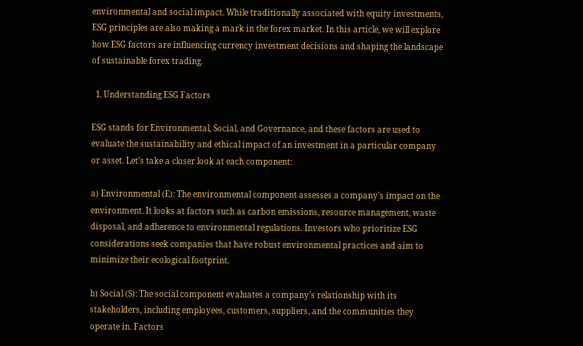environmental and social impact. While traditionally associated with equity investments, ESG principles are also making a mark in the forex market. In this article, we will explore how ESG factors are influencing currency investment decisions and shaping the landscape of sustainable forex trading.

  1. Understanding ESG Factors

ESG stands for Environmental, Social, and Governance, and these factors are used to evaluate the sustainability and ethical impact of an investment in a particular company or asset. Let’s take a closer look at each component:

a) Environmental (E): The environmental component assesses a company’s impact on the environment. It looks at factors such as carbon emissions, resource management, waste disposal, and adherence to environmental regulations. Investors who prioritize ESG considerations seek companies that have robust environmental practices and aim to minimize their ecological footprint.

b) Social (S): The social component evaluates a company’s relationship with its stakeholders, including employees, customers, suppliers, and the communities they operate in. Factors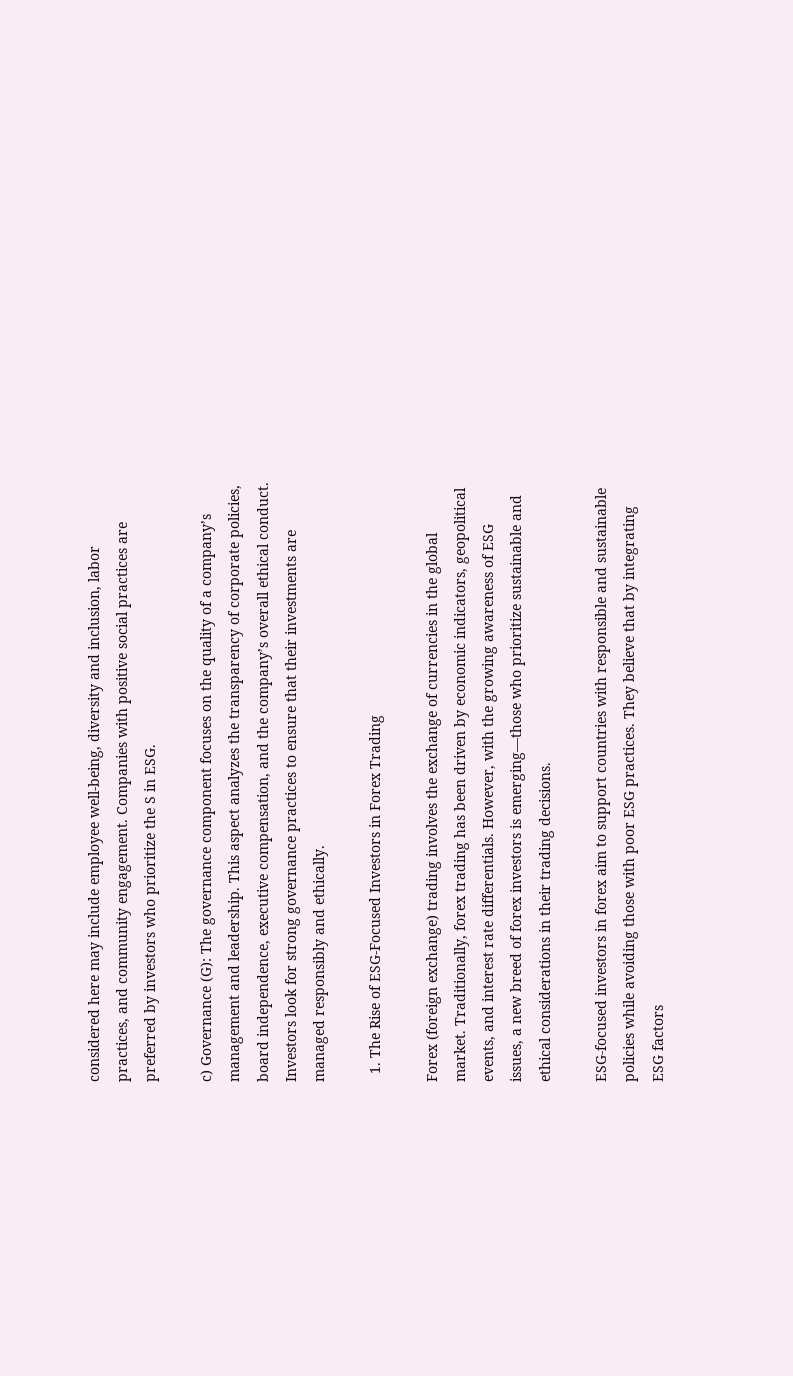considered here may include employee well-being, diversity and inclusion, labor practices, and community engagement. Companies with positive social practices are preferred by investors who prioritize the S in ESG.

c) Governance (G): The governance component focuses on the quality of a company’s management and leadership. This aspect analyzes the transparency of corporate policies, board independence, executive compensation, and the company’s overall ethical conduct. Investors look for strong governance practices to ensure that their investments are managed responsibly and ethically.

  1. The Rise of ESG-Focused Investors in Forex Trading

Forex (foreign exchange) trading involves the exchange of currencies in the global market. Traditionally, forex trading has been driven by economic indicators, geopolitical events, and interest rate differentials. However, with the growing awareness of ESG issues, a new breed of forex investors is emerging—those who prioritize sustainable and ethical considerations in their trading decisions.

ESG-focused investors in forex aim to support countries with responsible and sustainable policies while avoiding those with poor ESG practices. They believe that by integrating ESG factors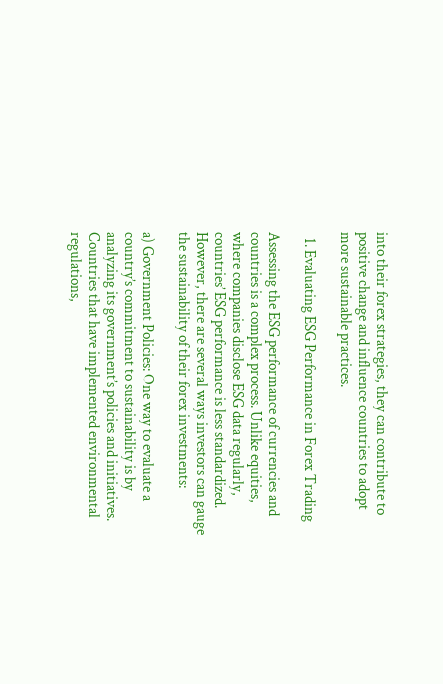into their forex strategies, they can contribute to positive change and influence countries to adopt more sustainable practices.

  1. Evaluating ESG Performance in Forex Trading

Assessing the ESG performance of currencies and countries is a complex process. Unlike equities, where companies disclose ESG data regularly, countries’ ESG performance is less standardized. However, there are several ways investors can gauge the sustainability of their forex investments:

a) Government Policies: One way to evaluate a country’s commitment to sustainability is by analyzing its government’s policies and initiatives. Countries that have implemented environmental regulations,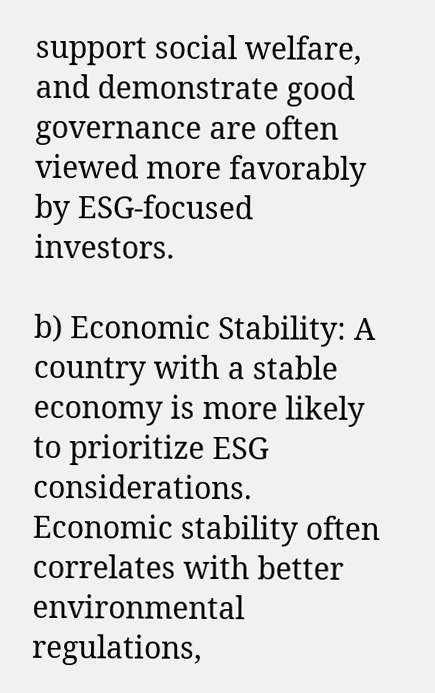support social welfare, and demonstrate good governance are often viewed more favorably by ESG-focused investors.

b) Economic Stability: A country with a stable economy is more likely to prioritize ESG considerations. Economic stability often correlates with better environmental regulations,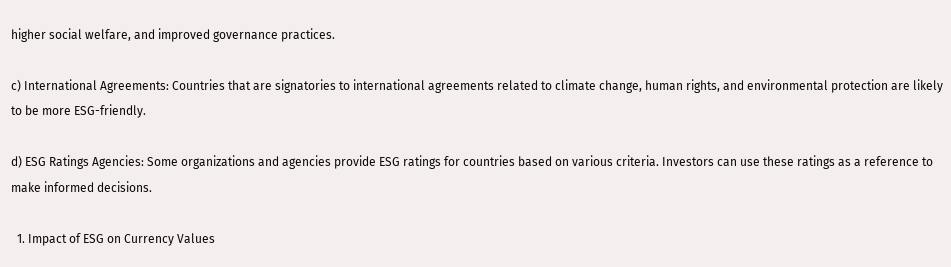higher social welfare, and improved governance practices.

c) International Agreements: Countries that are signatories to international agreements related to climate change, human rights, and environmental protection are likely to be more ESG-friendly.

d) ESG Ratings Agencies: Some organizations and agencies provide ESG ratings for countries based on various criteria. Investors can use these ratings as a reference to make informed decisions.

  1. Impact of ESG on Currency Values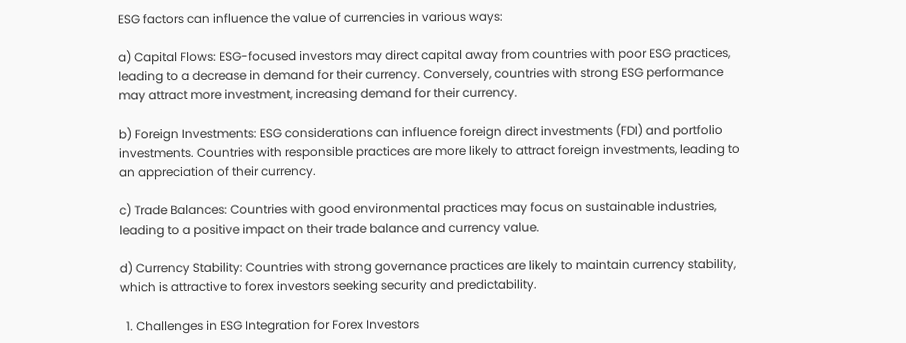ESG factors can influence the value of currencies in various ways:

a) Capital Flows: ESG-focused investors may direct capital away from countries with poor ESG practices, leading to a decrease in demand for their currency. Conversely, countries with strong ESG performance may attract more investment, increasing demand for their currency.

b) Foreign Investments: ESG considerations can influence foreign direct investments (FDI) and portfolio investments. Countries with responsible practices are more likely to attract foreign investments, leading to an appreciation of their currency.

c) Trade Balances: Countries with good environmental practices may focus on sustainable industries, leading to a positive impact on their trade balance and currency value.

d) Currency Stability: Countries with strong governance practices are likely to maintain currency stability, which is attractive to forex investors seeking security and predictability.

  1. Challenges in ESG Integration for Forex Investors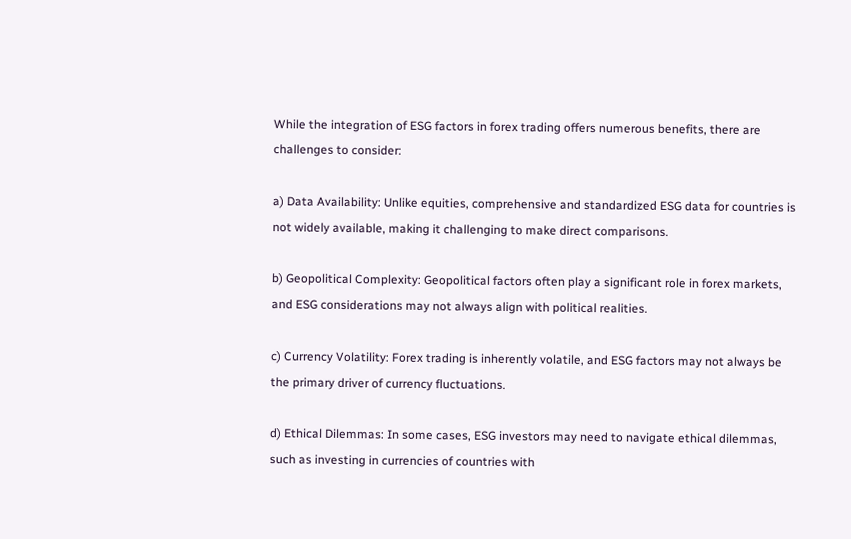While the integration of ESG factors in forex trading offers numerous benefits, there are challenges to consider:

a) Data Availability: Unlike equities, comprehensive and standardized ESG data for countries is not widely available, making it challenging to make direct comparisons.

b) Geopolitical Complexity: Geopolitical factors often play a significant role in forex markets, and ESG considerations may not always align with political realities.

c) Currency Volatility: Forex trading is inherently volatile, and ESG factors may not always be the primary driver of currency fluctuations.

d) Ethical Dilemmas: In some cases, ESG investors may need to navigate ethical dilemmas, such as investing in currencies of countries with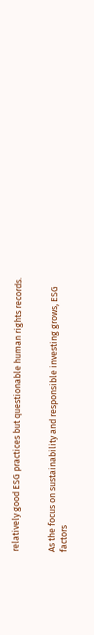relatively good ESG practices but questionable human rights records.


As the focus on sustainability and responsible investing grows, ESG factors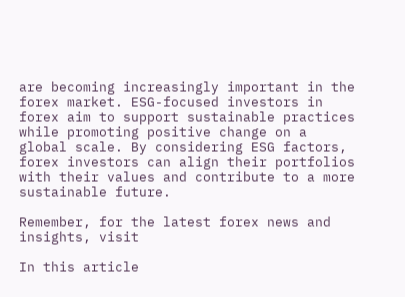are becoming increasingly important in the forex market. ESG-focused investors in forex aim to support sustainable practices while promoting positive change on a global scale. By considering ESG factors, forex investors can align their portfolios with their values and contribute to a more sustainable future.

Remember, for the latest forex news and insights, visit

In this article